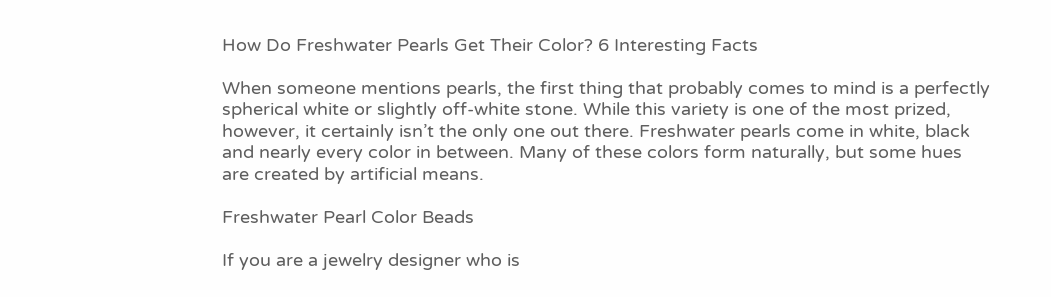How Do Freshwater Pearls Get Their Color? 6 Interesting Facts

When someone mentions pearls, the first thing that probably comes to mind is a perfectly spherical white or slightly off-white stone. While this variety is one of the most prized, however, it certainly isn’t the only one out there. Freshwater pearls come in white, black and nearly every color in between. Many of these colors form naturally, but some hues are created by artificial means.

Freshwater Pearl Color Beads

If you are a jewelry designer who is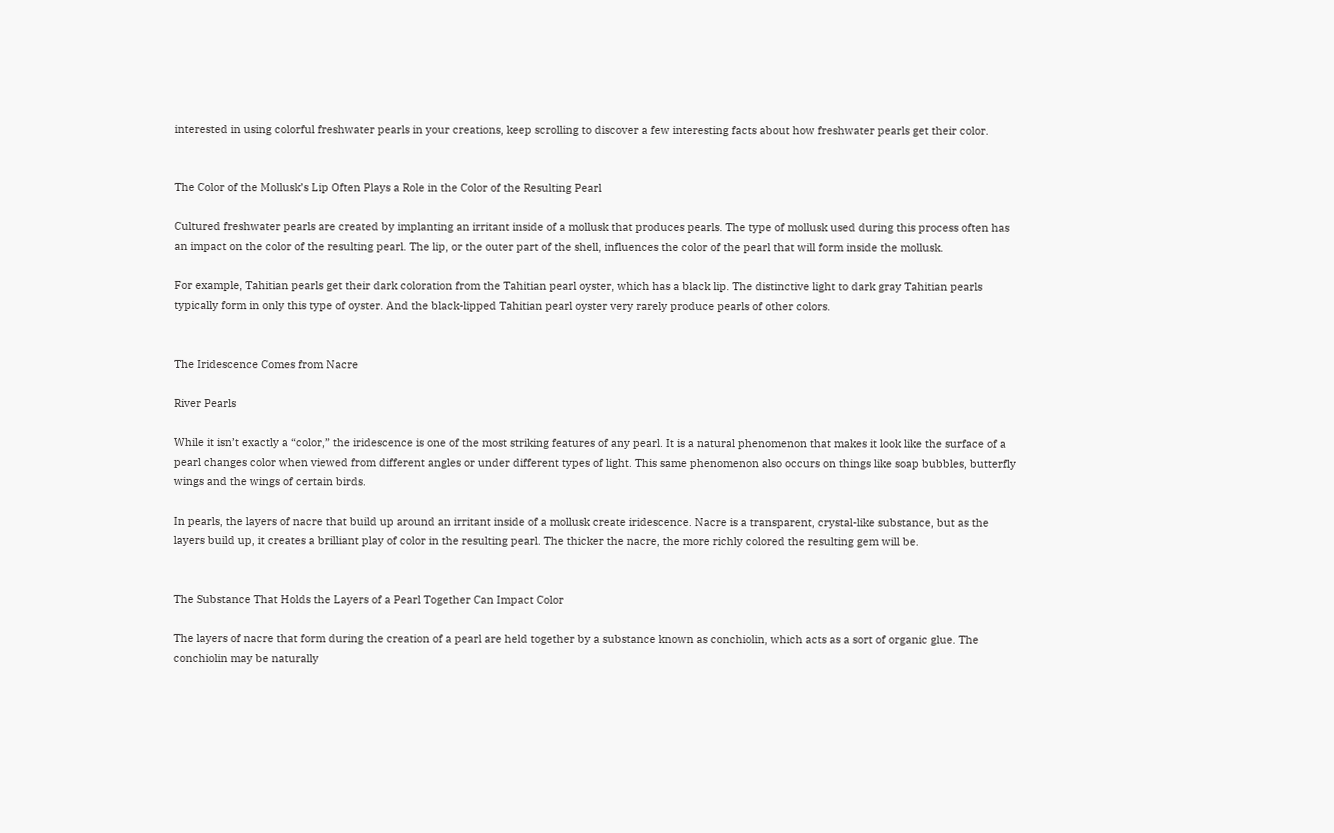interested in using colorful freshwater pearls in your creations, keep scrolling to discover a few interesting facts about how freshwater pearls get their color.


The Color of the Mollusk’s Lip Often Plays a Role in the Color of the Resulting Pearl

Cultured freshwater pearls are created by implanting an irritant inside of a mollusk that produces pearls. The type of mollusk used during this process often has an impact on the color of the resulting pearl. The lip, or the outer part of the shell, influences the color of the pearl that will form inside the mollusk.

For example, Tahitian pearls get their dark coloration from the Tahitian pearl oyster, which has a black lip. The distinctive light to dark gray Tahitian pearls typically form in only this type of oyster. And the black-lipped Tahitian pearl oyster very rarely produce pearls of other colors.


The Iridescence Comes from Nacre

River Pearls

While it isn’t exactly a “color,” the iridescence is one of the most striking features of any pearl. It is a natural phenomenon that makes it look like the surface of a pearl changes color when viewed from different angles or under different types of light. This same phenomenon also occurs on things like soap bubbles, butterfly wings and the wings of certain birds.

In pearls, the layers of nacre that build up around an irritant inside of a mollusk create iridescence. Nacre is a transparent, crystal-like substance, but as the layers build up, it creates a brilliant play of color in the resulting pearl. The thicker the nacre, the more richly colored the resulting gem will be.


The Substance That Holds the Layers of a Pearl Together Can Impact Color

The layers of nacre that form during the creation of a pearl are held together by a substance known as conchiolin, which acts as a sort of organic glue. The conchiolin may be naturally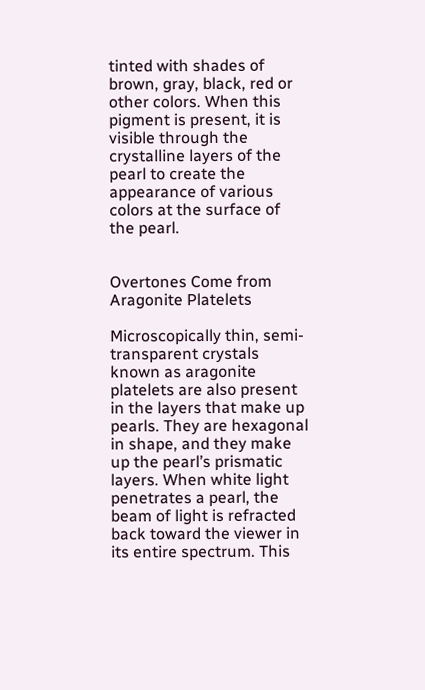tinted with shades of brown, gray, black, red or other colors. When this pigment is present, it is visible through the crystalline layers of the pearl to create the appearance of various colors at the surface of the pearl.


Overtones Come from Aragonite Platelets

Microscopically thin, semi-transparent crystals known as aragonite platelets are also present in the layers that make up pearls. They are hexagonal in shape, and they make up the pearl’s prismatic layers. When white light penetrates a pearl, the beam of light is refracted back toward the viewer in its entire spectrum. This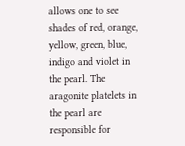allows one to see shades of red, orange, yellow, green, blue, indigo and violet in the pearl. The aragonite platelets in the pearl are responsible for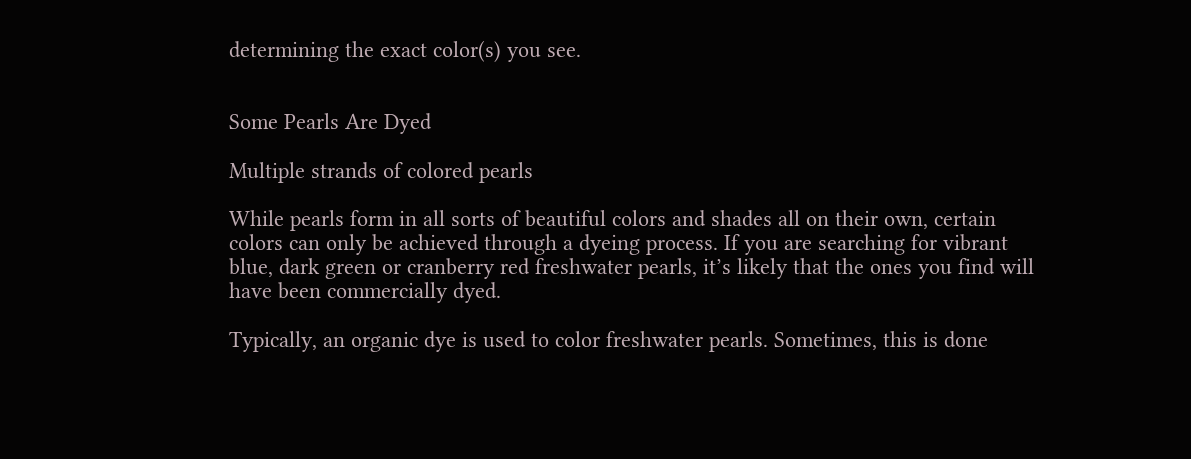determining the exact color(s) you see.


Some Pearls Are Dyed

Multiple strands of colored pearls

While pearls form in all sorts of beautiful colors and shades all on their own, certain colors can only be achieved through a dyeing process. If you are searching for vibrant blue, dark green or cranberry red freshwater pearls, it’s likely that the ones you find will have been commercially dyed.

Typically, an organic dye is used to color freshwater pearls. Sometimes, this is done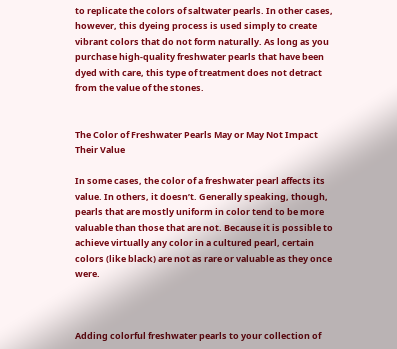to replicate the colors of saltwater pearls. In other cases, however, this dyeing process is used simply to create vibrant colors that do not form naturally. As long as you purchase high-quality freshwater pearls that have been dyed with care, this type of treatment does not detract from the value of the stones.


The Color of Freshwater Pearls May or May Not Impact Their Value

In some cases, the color of a freshwater pearl affects its value. In others, it doesn’t. Generally speaking, though, pearls that are mostly uniform in color tend to be more valuable than those that are not. Because it is possible to achieve virtually any color in a cultured pearl, certain colors (like black) are not as rare or valuable as they once were.



Adding colorful freshwater pearls to your collection of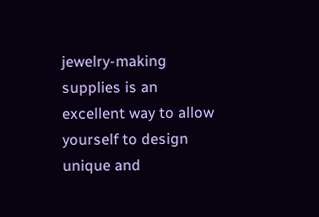jewelry-making supplies is an excellent way to allow yourself to design unique and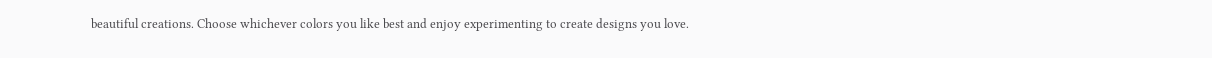beautiful creations. Choose whichever colors you like best and enjoy experimenting to create designs you love.